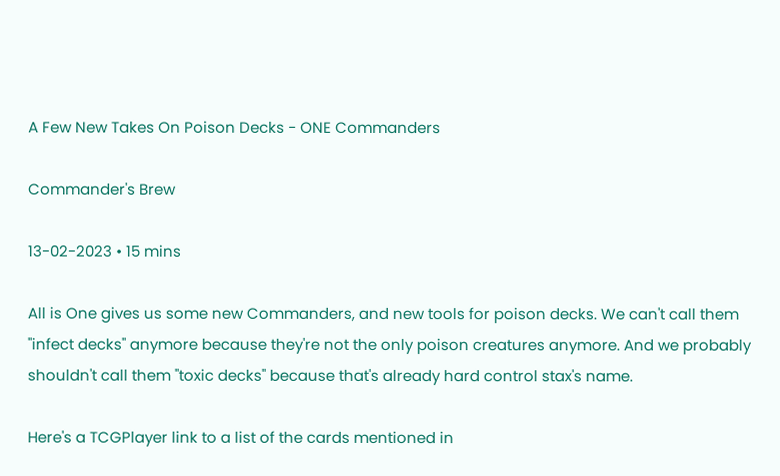A Few New Takes On Poison Decks - ONE Commanders

Commander's Brew

13-02-2023 • 15 mins

All is One gives us some new Commanders, and new tools for poison decks. We can't call them "infect decks" anymore because they're not the only poison creatures anymore. And we probably shouldn't call them "toxic decks" because that's already hard control stax's name.

Here's a TCGPlayer link to a list of the cards mentioned in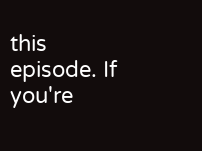this episode. If you're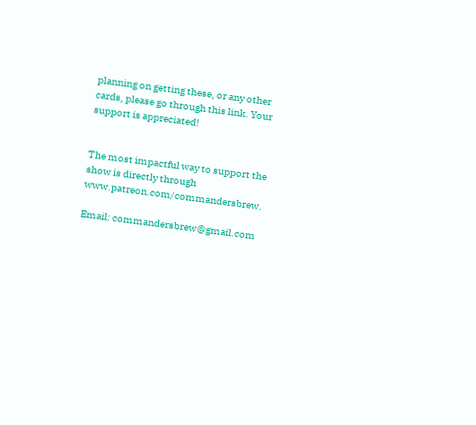planning on getting these, or any other cards, please go through this link. Your support is appreciated!


The most impactful way to support the show is directly through www.patreon.com/commandersbrew.

Email: commandersbrew@gmail.com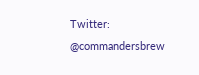Twitter: @commandersbrew